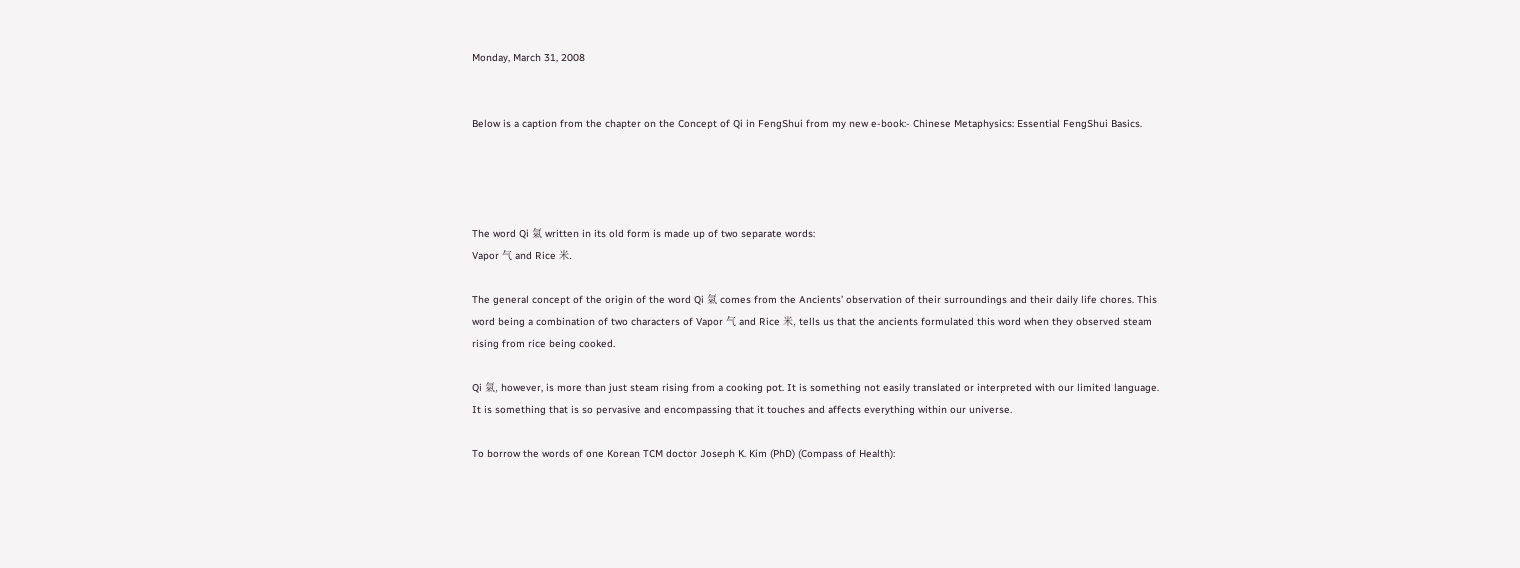Monday, March 31, 2008


Below is a caption from the chapter on the Concept of Qi in FengShui from my new e-book:- Chinese Metaphysics: Essential FengShui Basics.




The word Qi 氣 written in its old form is made up of two separate words:
Vapor 气 and Rice 米.

The general concept of the origin of the word Qi 氣 comes from the Ancients’ observation of their surroundings and their daily life chores. This word being a combination of two characters of Vapor 气 and Rice 米, tells us that the ancients formulated this word when they observed steam rising from rice being cooked.

Qi 氣, however, is more than just steam rising from a cooking pot. It is something not easily translated or interpreted with our limited language. It is something that is so pervasive and encompassing that it touches and affects everything within our universe.

To borrow the words of one Korean TCM doctor Joseph K. Kim (PhD) (Compass of Health):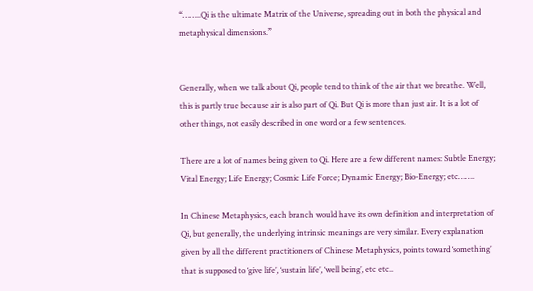“……..Qi is the ultimate Matrix of the Universe, spreading out in both the physical and metaphysical dimensions.”


Generally, when we talk about Qi, people tend to think of the air that we breathe. Well, this is partly true because air is also part of Qi. But Qi is more than just air. It is a lot of other things, not easily described in one word or a few sentences.

There are a lot of names being given to Qi. Here are a few different names: Subtle Energy; Vital Energy; Life Energy; Cosmic Life Force; Dynamic Energy; Bio-Energy; etc…….

In Chinese Metaphysics, each branch would have its own definition and interpretation of Qi, but generally, the underlying intrinsic meanings are very similar. Every explanation given by all the different practitioners of Chinese Metaphysics, points toward ‘something’ that is supposed to ‘give life’, ‘sustain life’, ‘well being’, etc etc..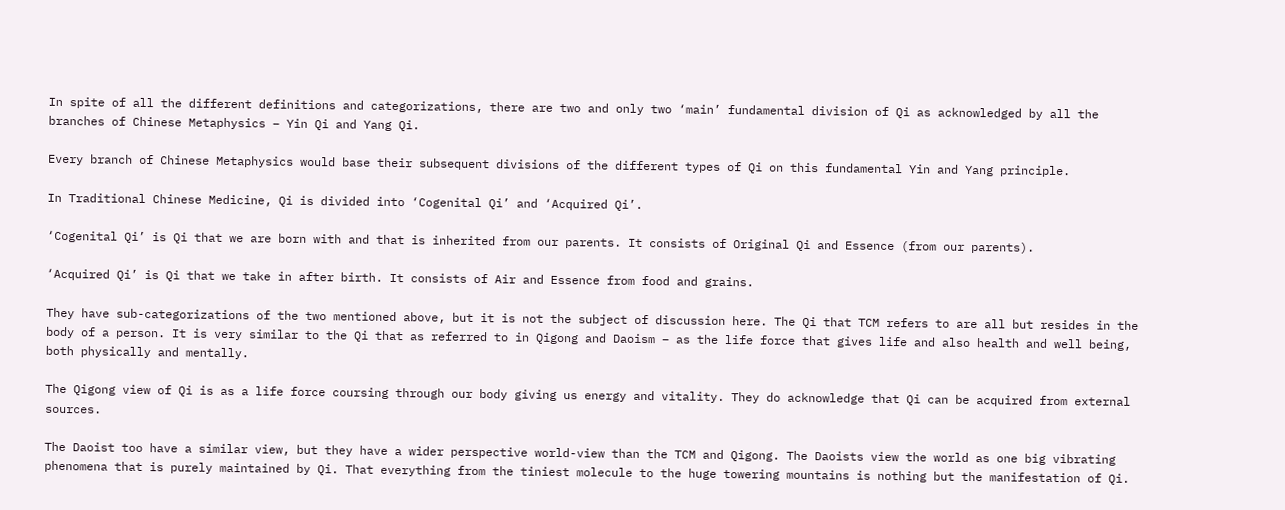In spite of all the different definitions and categorizations, there are two and only two ‘main’ fundamental division of Qi as acknowledged by all the branches of Chinese Metaphysics – Yin Qi and Yang Qi.

Every branch of Chinese Metaphysics would base their subsequent divisions of the different types of Qi on this fundamental Yin and Yang principle.

In Traditional Chinese Medicine, Qi is divided into ‘Cogenital Qi’ and ‘Acquired Qi’.

‘Cogenital Qi’ is Qi that we are born with and that is inherited from our parents. It consists of Original Qi and Essence (from our parents).

‘Acquired Qi’ is Qi that we take in after birth. It consists of Air and Essence from food and grains.

They have sub-categorizations of the two mentioned above, but it is not the subject of discussion here. The Qi that TCM refers to are all but resides in the body of a person. It is very similar to the Qi that as referred to in Qigong and Daoism – as the life force that gives life and also health and well being, both physically and mentally.

The Qigong view of Qi is as a life force coursing through our body giving us energy and vitality. They do acknowledge that Qi can be acquired from external sources.

The Daoist too have a similar view, but they have a wider perspective world-view than the TCM and Qigong. The Daoists view the world as one big vibrating phenomena that is purely maintained by Qi. That everything from the tiniest molecule to the huge towering mountains is nothing but the manifestation of Qi.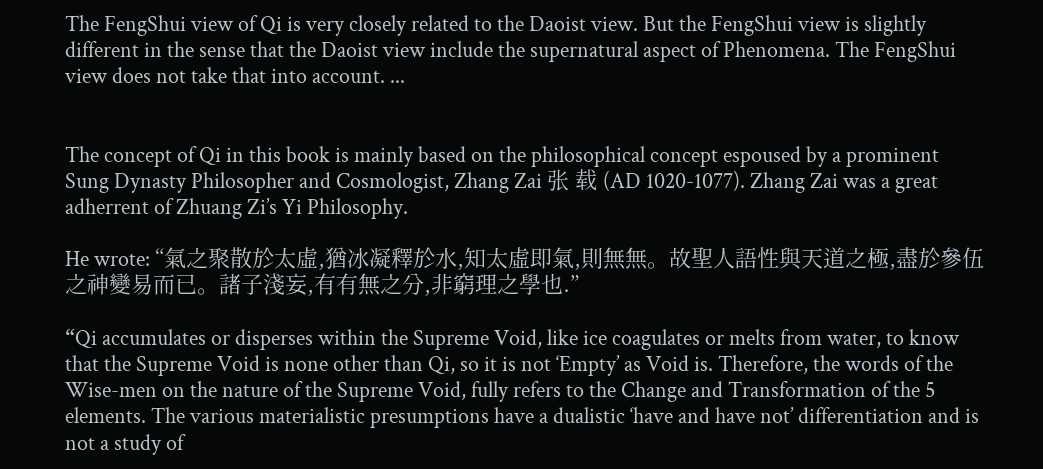The FengShui view of Qi is very closely related to the Daoist view. But the FengShui view is slightly different in the sense that the Daoist view include the supernatural aspect of Phenomena. The FengShui view does not take that into account. ...


The concept of Qi in this book is mainly based on the philosophical concept espoused by a prominent Sung Dynasty Philosopher and Cosmologist, Zhang Zai 张 载 (AD 1020-1077). Zhang Zai was a great adherrent of Zhuang Zi’s Yi Philosophy.

He wrote: “氣之聚散於太虛,猶冰凝釋於水,知太虛即氣,則無無。故聖人語性與天道之極,盡於參伍之神變易而已。諸子淺妄,有有無之分,非窮理之學也.”

“Qi accumulates or disperses within the Supreme Void, like ice coagulates or melts from water, to know that the Supreme Void is none other than Qi, so it is not ‘Empty’ as Void is. Therefore, the words of the Wise-men on the nature of the Supreme Void, fully refers to the Change and Transformation of the 5 elements. The various materialistic presumptions have a dualistic ‘have and have not’ differentiation and is not a study of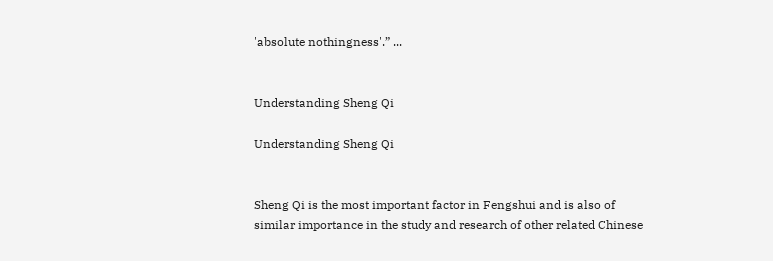'absolute nothingness'.” ...


Understanding Sheng Qi

Understanding Sheng Qi


Sheng Qi is the most important factor in Fengshui and is also of similar importance in the study and research of other related Chinese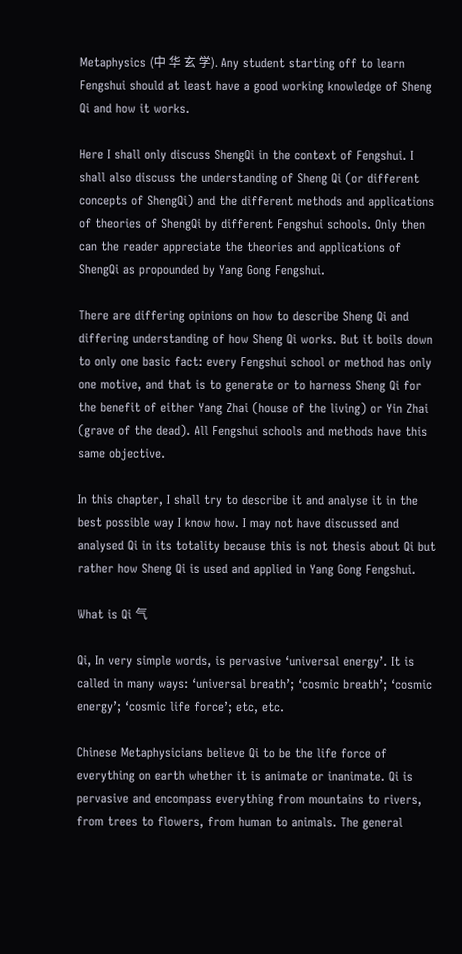Metaphysics (中 华 玄 学). Any student starting off to learn Fengshui should at least have a good working knowledge of Sheng Qi and how it works.

Here I shall only discuss ShengQi in the context of Fengshui. I shall also discuss the understanding of Sheng Qi (or different concepts of ShengQi) and the different methods and applications of theories of ShengQi by different Fengshui schools. Only then can the reader appreciate the theories and applications of ShengQi as propounded by Yang Gong Fengshui.

There are differing opinions on how to describe Sheng Qi and differing understanding of how Sheng Qi works. But it boils down to only one basic fact: every Fengshui school or method has only one motive, and that is to generate or to harness Sheng Qi for the benefit of either Yang Zhai (house of the living) or Yin Zhai (grave of the dead). All Fengshui schools and methods have this same objective.

In this chapter, I shall try to describe it and analyse it in the best possible way I know how. I may not have discussed and analysed Qi in its totality because this is not thesis about Qi but rather how Sheng Qi is used and applied in Yang Gong Fengshui.

What is Qi 气

Qi, In very simple words, is pervasive ‘universal energy’. It is called in many ways: ‘universal breath’; ‘cosmic breath’; ‘cosmic energy’; ‘cosmic life force’; etc, etc.

Chinese Metaphysicians believe Qi to be the life force of everything on earth whether it is animate or inanimate. Qi is pervasive and encompass everything from mountains to rivers, from trees to flowers, from human to animals. The general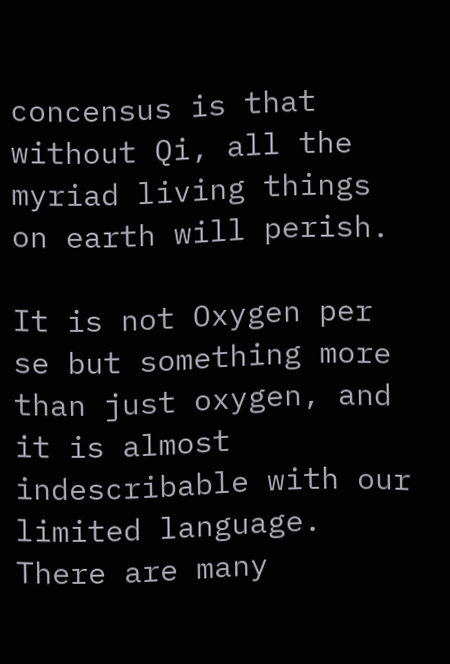concensus is that without Qi, all the myriad living things on earth will perish.

It is not Oxygen per se but something more than just oxygen, and it is almost indescribable with our limited language. There are many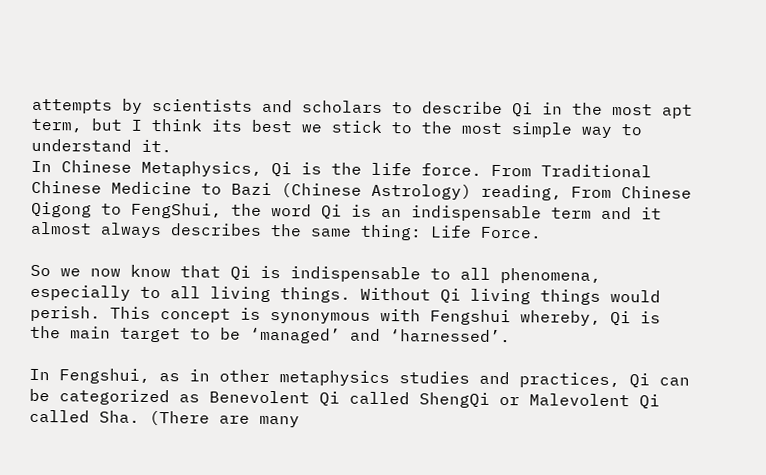attempts by scientists and scholars to describe Qi in the most apt term, but I think its best we stick to the most simple way to understand it.
In Chinese Metaphysics, Qi is the life force. From Traditional Chinese Medicine to Bazi (Chinese Astrology) reading, From Chinese Qigong to FengShui, the word Qi is an indispensable term and it almost always describes the same thing: Life Force.

So we now know that Qi is indispensable to all phenomena, especially to all living things. Without Qi living things would perish. This concept is synonymous with Fengshui whereby, Qi is the main target to be ‘managed’ and ‘harnessed’.

In Fengshui, as in other metaphysics studies and practices, Qi can be categorized as Benevolent Qi called ShengQi or Malevolent Qi called Sha. (There are many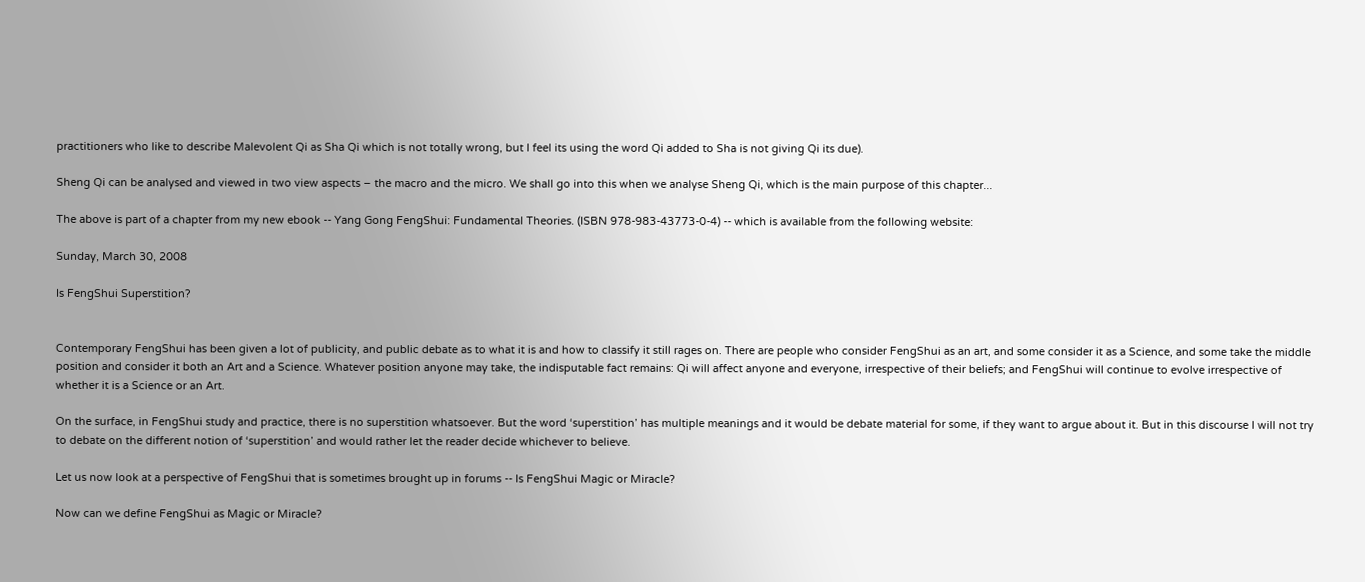practitioners who like to describe Malevolent Qi as Sha Qi which is not totally wrong, but I feel its using the word Qi added to Sha is not giving Qi its due).

Sheng Qi can be analysed and viewed in two view aspects – the macro and the micro. We shall go into this when we analyse Sheng Qi, which is the main purpose of this chapter...

The above is part of a chapter from my new ebook -- Yang Gong FengShui: Fundamental Theories. (ISBN 978-983-43773-0-4) -- which is available from the following website:

Sunday, March 30, 2008

Is FengShui Superstition?


Contemporary FengShui has been given a lot of publicity, and public debate as to what it is and how to classify it still rages on. There are people who consider FengShui as an art, and some consider it as a Science, and some take the middle position and consider it both an Art and a Science. Whatever position anyone may take, the indisputable fact remains: Qi will affect anyone and everyone, irrespective of their beliefs; and FengShui will continue to evolve irrespective of whether it is a Science or an Art.

On the surface, in FengShui study and practice, there is no superstition whatsoever. But the word ‘superstition’ has multiple meanings and it would be debate material for some, if they want to argue about it. But in this discourse I will not try to debate on the different notion of ‘superstition’ and would rather let the reader decide whichever to believe.

Let us now look at a perspective of FengShui that is sometimes brought up in forums -- Is FengShui Magic or Miracle?

Now can we define FengShui as Magic or Miracle?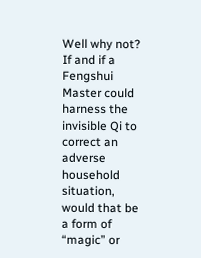Well why not? If and if a Fengshui Master could harness the invisible Qi to correct an adverse household situation, would that be a form of “magic” or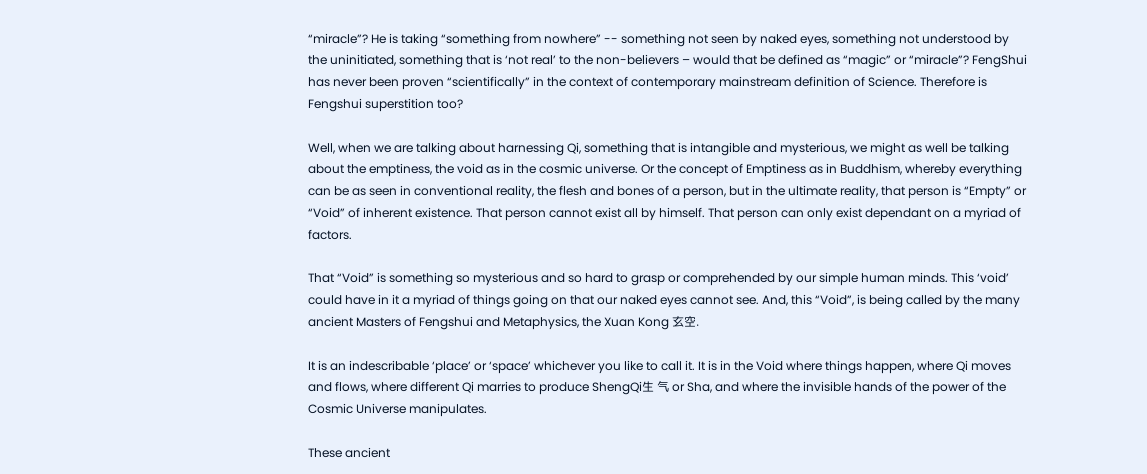“miracle”? He is taking “something from nowhere” -- something not seen by naked eyes, something not understood by the uninitiated, something that is ‘not real’ to the non-believers – would that be defined as “magic” or “miracle”? FengShui has never been proven “scientifically” in the context of contemporary mainstream definition of Science. Therefore is Fengshui superstition too?

Well, when we are talking about harnessing Qi, something that is intangible and mysterious, we might as well be talking about the emptiness, the void as in the cosmic universe. Or the concept of Emptiness as in Buddhism, whereby everything can be as seen in conventional reality, the flesh and bones of a person, but in the ultimate reality, that person is “Empty” or “Void” of inherent existence. That person cannot exist all by himself. That person can only exist dependant on a myriad of factors.

That “Void” is something so mysterious and so hard to grasp or comprehended by our simple human minds. This ‘void’ could have in it a myriad of things going on that our naked eyes cannot see. And, this “Void”, is being called by the many ancient Masters of Fengshui and Metaphysics, the Xuan Kong 玄空.

It is an indescribable ‘place’ or ‘space’ whichever you like to call it. It is in the Void where things happen, where Qi moves and flows, where different Qi marries to produce ShengQi生 气 or Sha, and where the invisible hands of the power of the Cosmic Universe manipulates.

These ancient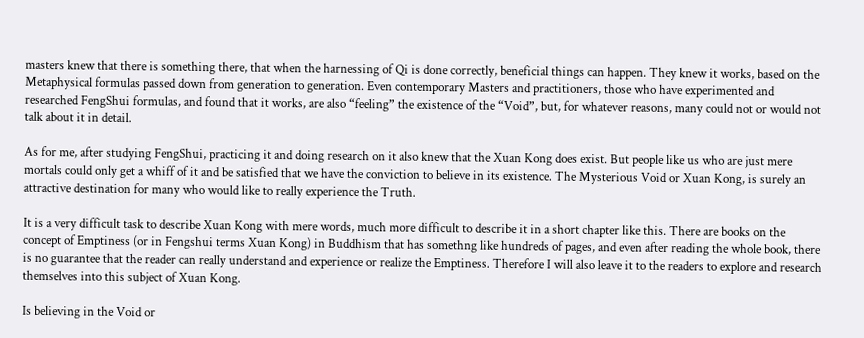masters knew that there is something there, that when the harnessing of Qi is done correctly, beneficial things can happen. They knew it works, based on the Metaphysical formulas passed down from generation to generation. Even contemporary Masters and practitioners, those who have experimented and researched FengShui formulas, and found that it works, are also “feeling” the existence of the “Void”, but, for whatever reasons, many could not or would not talk about it in detail.

As for me, after studying FengShui, practicing it and doing research on it also knew that the Xuan Kong does exist. But people like us who are just mere mortals could only get a whiff of it and be satisfied that we have the conviction to believe in its existence. The Mysterious Void or Xuan Kong, is surely an attractive destination for many who would like to really experience the Truth.

It is a very difficult task to describe Xuan Kong with mere words, much more difficult to describe it in a short chapter like this. There are books on the concept of Emptiness (or in Fengshui terms Xuan Kong) in Buddhism that has somethng like hundreds of pages, and even after reading the whole book, there is no guarantee that the reader can really understand and experience or realize the Emptiness. Therefore I will also leave it to the readers to explore and research themselves into this subject of Xuan Kong.

Is believing in the Void or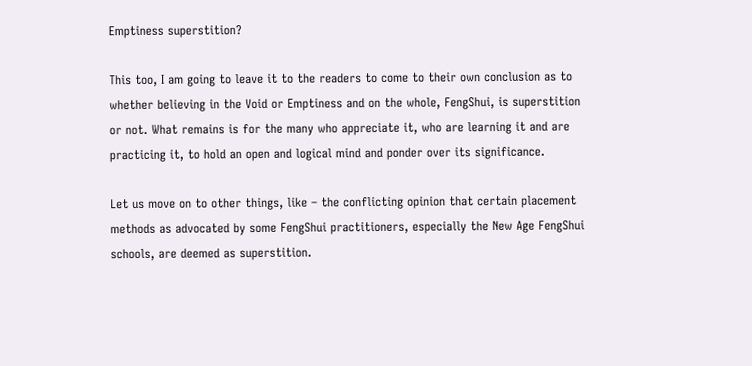Emptiness superstition?

This too, I am going to leave it to the readers to come to their own conclusion as to whether believing in the Void or Emptiness and on the whole, FengShui, is superstition or not. What remains is for the many who appreciate it, who are learning it and are practicing it, to hold an open and logical mind and ponder over its significance.

Let us move on to other things, like – the conflicting opinion that certain placement methods as advocated by some FengShui practitioners, especially the New Age FengShui schools, are deemed as superstition.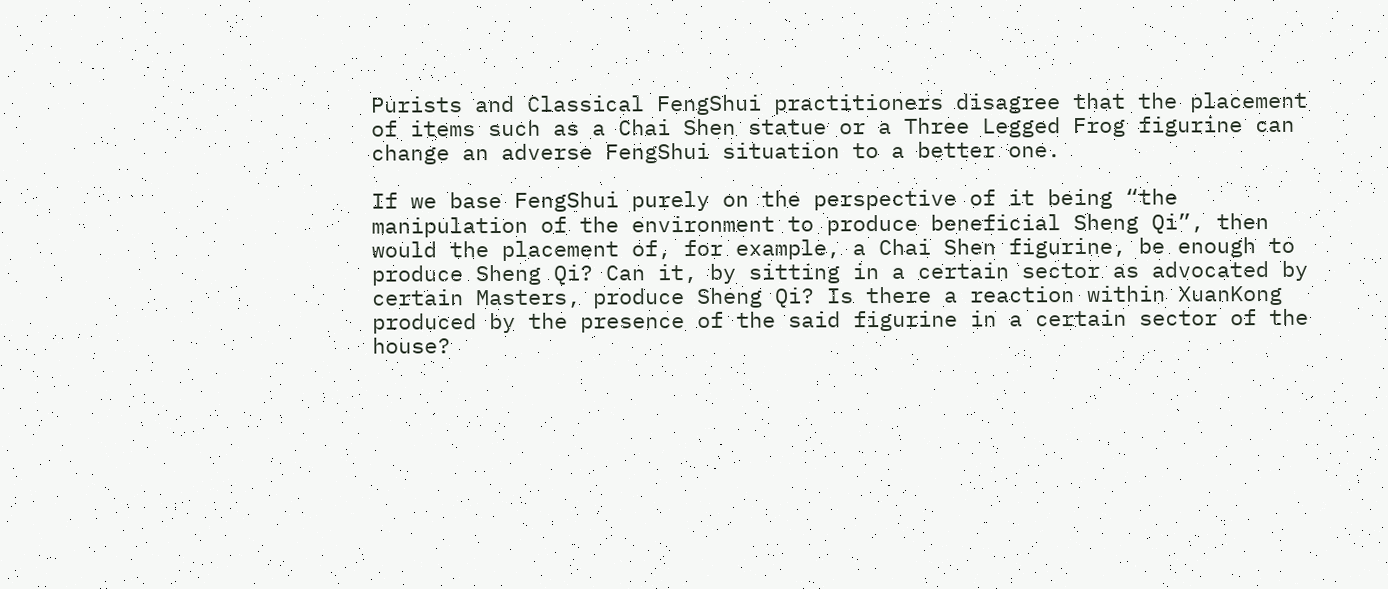Purists and Classical FengShui practitioners disagree that the placement of items such as a Chai Shen statue or a Three Legged Frog figurine can change an adverse FengShui situation to a better one.

If we base FengShui purely on the perspective of it being “the manipulation of the environment to produce beneficial Sheng Qi”, then would the placement of, for example, a Chai Shen figurine, be enough to produce Sheng Qi? Can it, by sitting in a certain sector as advocated by certain Masters, produce Sheng Qi? Is there a reaction within XuanKong produced by the presence of the said figurine in a certain sector of the house?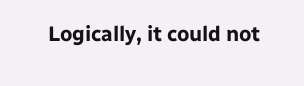Logically, it could not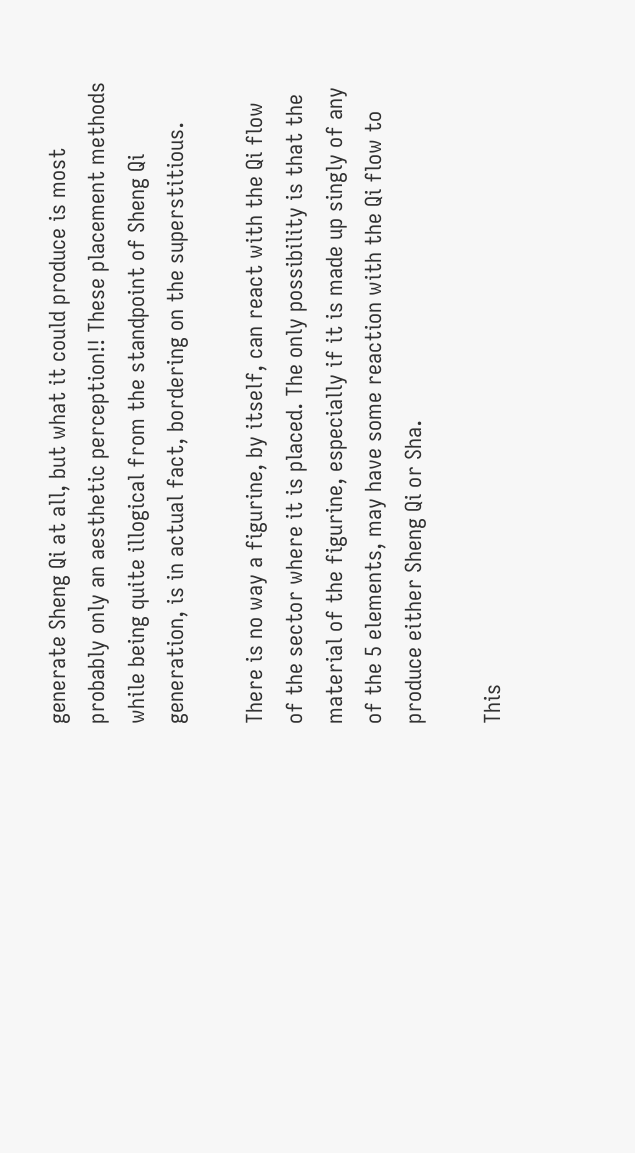generate Sheng Qi at all, but what it could produce is most probably only an aesthetic perception!! These placement methods while being quite illogical from the standpoint of Sheng Qi generation, is in actual fact, bordering on the superstitious.

There is no way a figurine, by itself, can react with the Qi flow of the sector where it is placed. The only possibility is that the material of the figurine, especially if it is made up singly of any of the 5 elements, may have some reaction with the Qi flow to produce either Sheng Qi or Sha.

This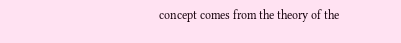concept comes from the theory of the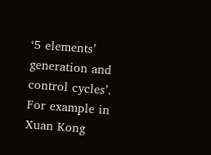‘5 elements’ generation and control cycles’. For example in Xuan Kong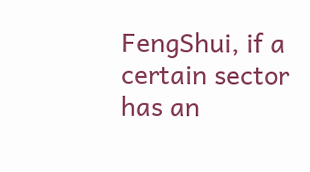FengShui, if a certain sector has an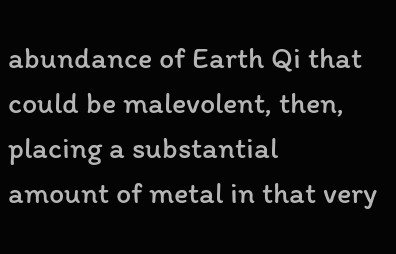abundance of Earth Qi that could be malevolent, then, placing a substantial amount of metal in that very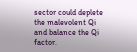sector could deplete the malevolent Qi and balance the Qi factor.